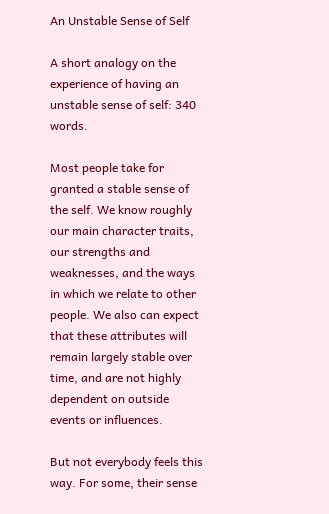An Unstable Sense of Self

A short analogy on the experience of having an unstable sense of self: 340 words.

Most people take for granted a stable sense of the self. We know roughly our main character traits, our strengths and weaknesses, and the ways in which we relate to other people. We also can expect that these attributes will remain largely stable over time, and are not highly dependent on outside events or influences.

But not everybody feels this way. For some, their sense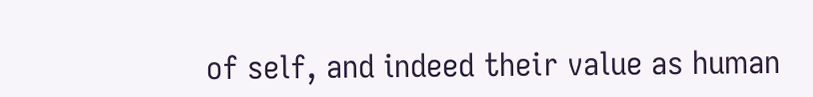of self, and indeed their value as human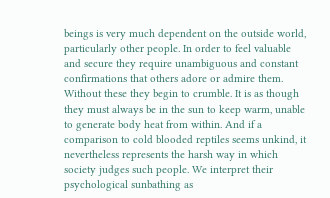beings is very much dependent on the outside world, particularly other people. In order to feel valuable and secure they require unambiguous and constant confirmations that others adore or admire them. Without these they begin to crumble. It is as though they must always be in the sun to keep warm, unable to generate body heat from within. And if a comparison to cold blooded reptiles seems unkind, it nevertheless represents the harsh way in which society judges such people. We interpret their psychological sunbathing as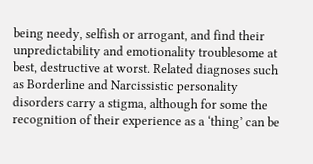being needy, selfish or arrogant, and find their unpredictability and emotionality troublesome at best, destructive at worst. Related diagnoses such as Borderline and Narcissistic personality disorders carry a stigma, although for some the recognition of their experience as a ‘thing’ can be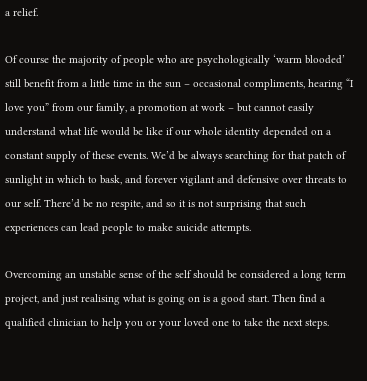a relief.

Of course the majority of people who are psychologically ‘warm blooded’ still benefit from a little time in the sun – occasional compliments, hearing “I love you” from our family, a promotion at work – but cannot easily understand what life would be like if our whole identity depended on a constant supply of these events. We’d be always searching for that patch of sunlight in which to bask, and forever vigilant and defensive over threats to our self. There’d be no respite, and so it is not surprising that such experiences can lead people to make suicide attempts.

Overcoming an unstable sense of the self should be considered a long term project, and just realising what is going on is a good start. Then find a qualified clinician to help you or your loved one to take the next steps.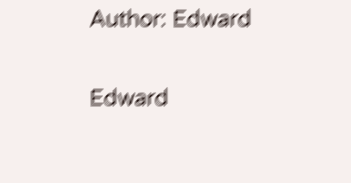Author: Edward

Edward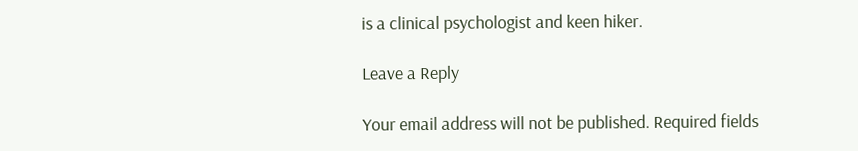is a clinical psychologist and keen hiker.

Leave a Reply

Your email address will not be published. Required fields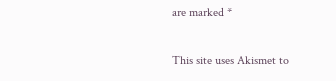are marked *

This site uses Akismet to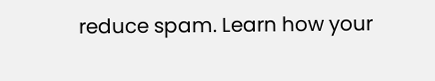reduce spam. Learn how your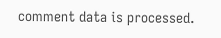comment data is processed.